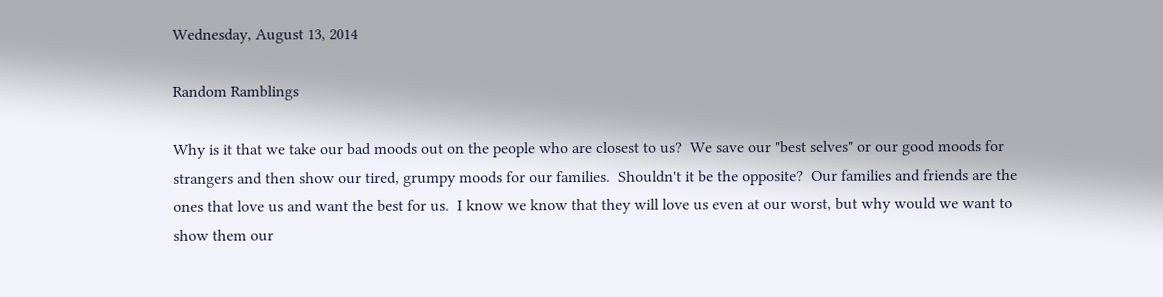Wednesday, August 13, 2014

Random Ramblings

Why is it that we take our bad moods out on the people who are closest to us?  We save our "best selves" or our good moods for strangers and then show our tired, grumpy moods for our families.  Shouldn't it be the opposite?  Our families and friends are the ones that love us and want the best for us.  I know we know that they will love us even at our worst, but why would we want to show them our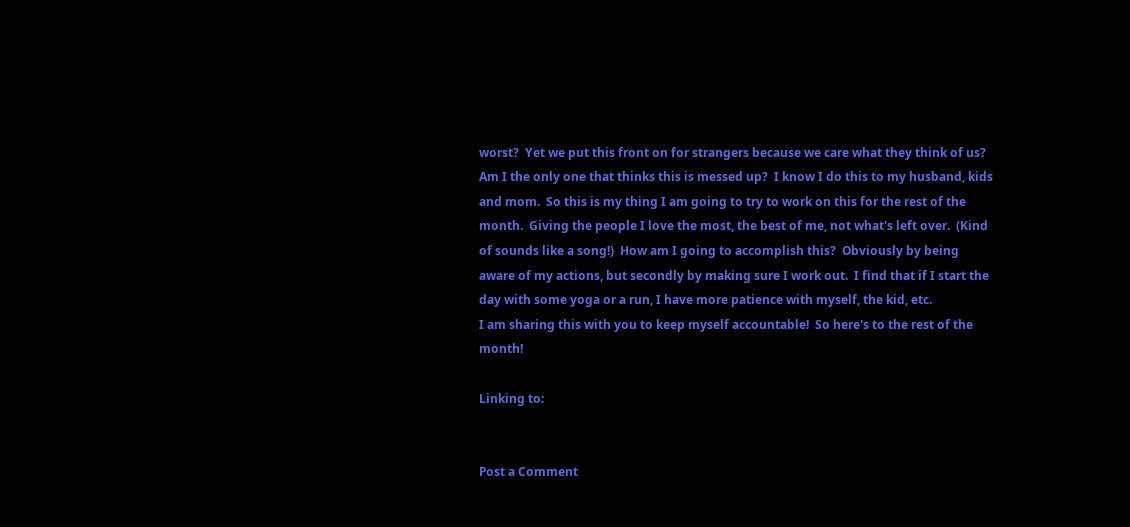worst?  Yet we put this front on for strangers because we care what they think of us?  Am I the only one that thinks this is messed up?  I know I do this to my husband, kids and mom.  So this is my thing I am going to try to work on this for the rest of the month.  Giving the people I love the most, the best of me, not what's left over.  (Kind of sounds like a song!)  How am I going to accomplish this?  Obviously by being aware of my actions, but secondly by making sure I work out.  I find that if I start the day with some yoga or a run, I have more patience with myself, the kid, etc.
I am sharing this with you to keep myself accountable!  So here's to the rest of the month!

Linking to:


Post a Comment